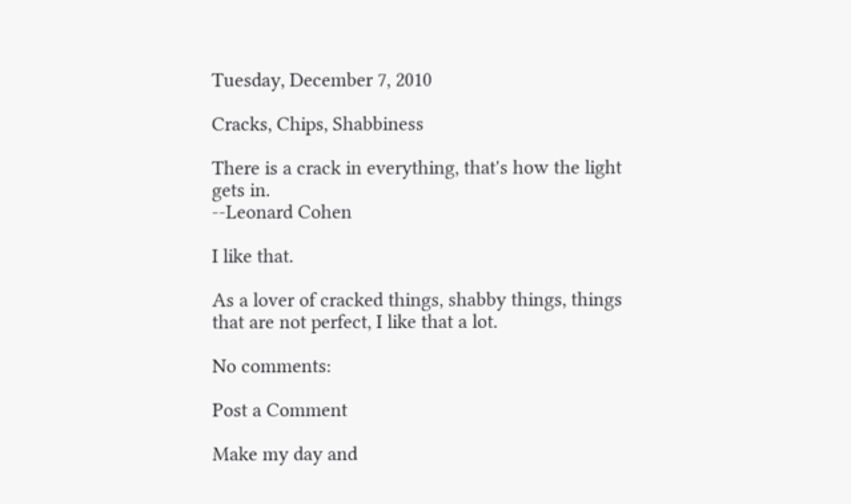Tuesday, December 7, 2010

Cracks, Chips, Shabbiness

There is a crack in everything, that's how the light gets in.
--Leonard Cohen

I like that.

As a lover of cracked things, shabby things, things that are not perfect, I like that a lot.

No comments:

Post a Comment

Make my day and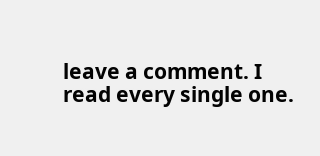leave a comment. I read every single one.